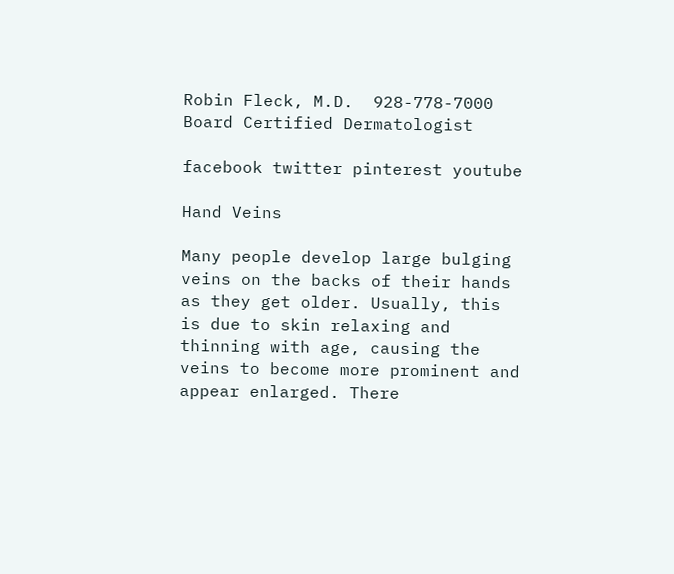Robin Fleck, M.D.  928-778-7000  Board Certified Dermatologist

facebook twitter pinterest youtube

Hand Veins

Many people develop large bulging veins on the backs of their hands as they get older. Usually, this is due to skin relaxing and thinning with age, causing the veins to become more prominent and appear enlarged. There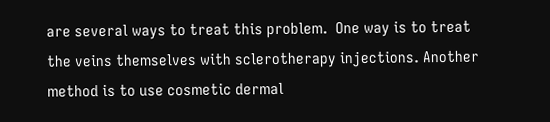are several ways to treat this problem.  One way is to treat the veins themselves with sclerotherapy injections. Another method is to use cosmetic dermal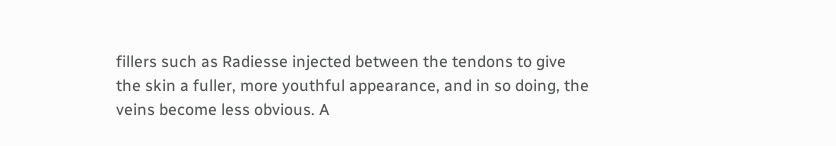fillers such as Radiesse injected between the tendons to give the skin a fuller, more youthful appearance, and in so doing, the veins become less obvious. A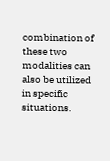combination of these two modalities can also be utilized in specific situations.